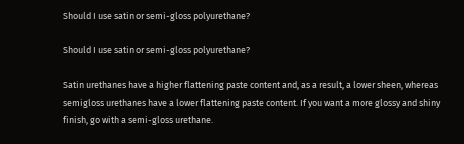Should I use satin or semi-gloss polyurethane?

Should I use satin or semi-gloss polyurethane?

Satin urethanes have a higher flattening paste content and, as a result, a lower sheen, whereas semigloss urethanes have a lower flattening paste content. If you want a more glossy and shiny finish, go with a semi-gloss urethane.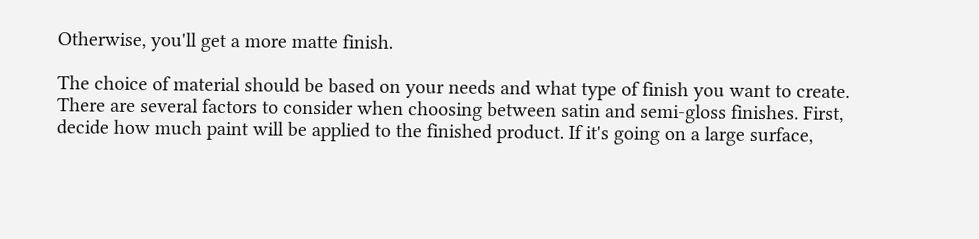Otherwise, you'll get a more matte finish.

The choice of material should be based on your needs and what type of finish you want to create. There are several factors to consider when choosing between satin and semi-gloss finishes. First, decide how much paint will be applied to the finished product. If it's going on a large surface,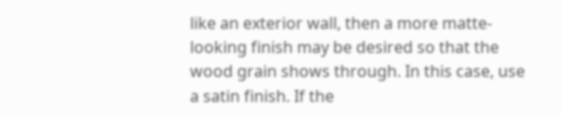like an exterior wall, then a more matte-looking finish may be desired so that the wood grain shows through. In this case, use a satin finish. If the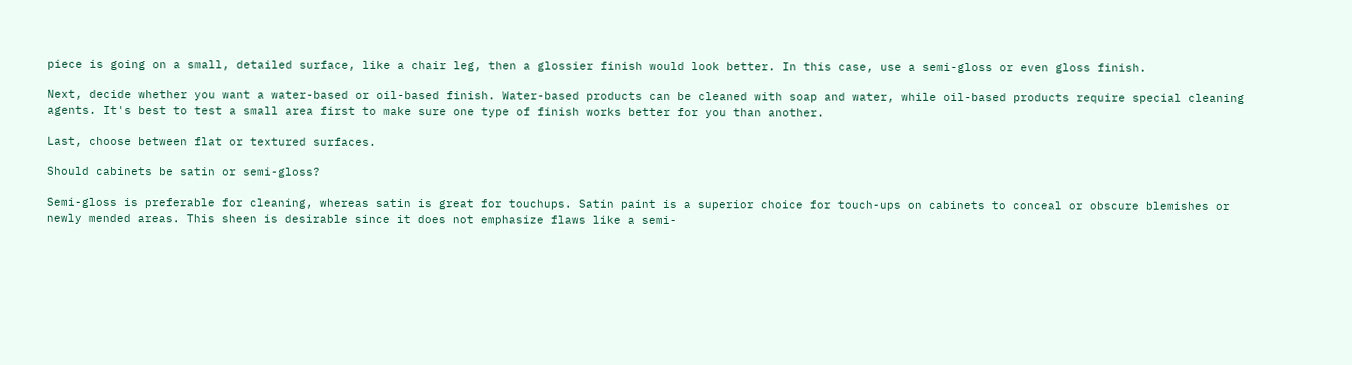piece is going on a small, detailed surface, like a chair leg, then a glossier finish would look better. In this case, use a semi-gloss or even gloss finish.

Next, decide whether you want a water-based or oil-based finish. Water-based products can be cleaned with soap and water, while oil-based products require special cleaning agents. It's best to test a small area first to make sure one type of finish works better for you than another.

Last, choose between flat or textured surfaces.

Should cabinets be satin or semi-gloss?

Semi-gloss is preferable for cleaning, whereas satin is great for touchups. Satin paint is a superior choice for touch-ups on cabinets to conceal or obscure blemishes or newly mended areas. This sheen is desirable since it does not emphasize flaws like a semi-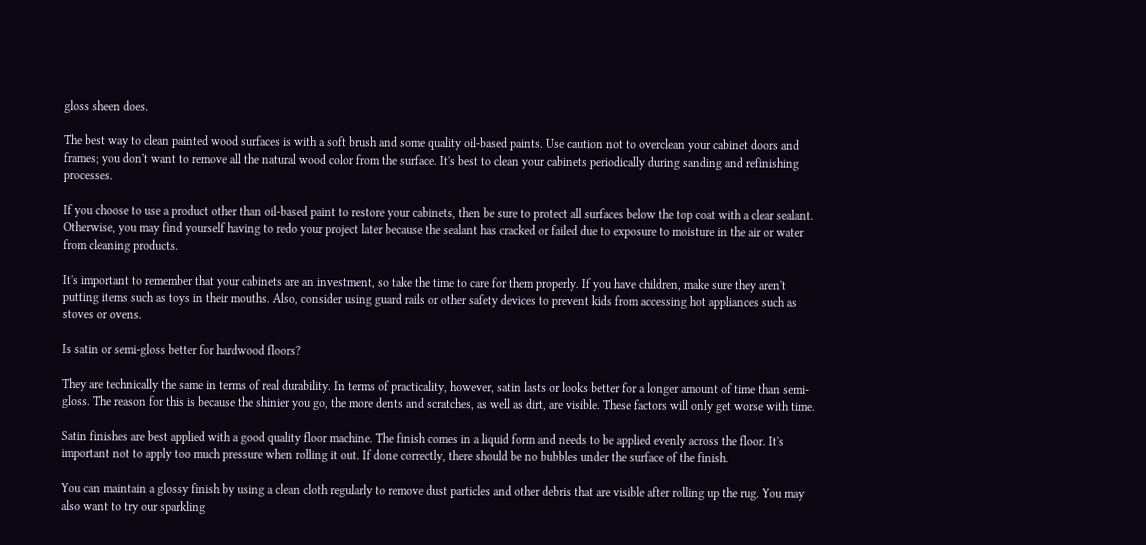gloss sheen does.

The best way to clean painted wood surfaces is with a soft brush and some quality oil-based paints. Use caution not to overclean your cabinet doors and frames; you don't want to remove all the natural wood color from the surface. It's best to clean your cabinets periodically during sanding and refinishing processes.

If you choose to use a product other than oil-based paint to restore your cabinets, then be sure to protect all surfaces below the top coat with a clear sealant. Otherwise, you may find yourself having to redo your project later because the sealant has cracked or failed due to exposure to moisture in the air or water from cleaning products.

It's important to remember that your cabinets are an investment, so take the time to care for them properly. If you have children, make sure they aren't putting items such as toys in their mouths. Also, consider using guard rails or other safety devices to prevent kids from accessing hot appliances such as stoves or ovens.

Is satin or semi-gloss better for hardwood floors?

They are technically the same in terms of real durability. In terms of practicality, however, satin lasts or looks better for a longer amount of time than semi-gloss. The reason for this is because the shinier you go, the more dents and scratches, as well as dirt, are visible. These factors will only get worse with time.

Satin finishes are best applied with a good quality floor machine. The finish comes in a liquid form and needs to be applied evenly across the floor. It's important not to apply too much pressure when rolling it out. If done correctly, there should be no bubbles under the surface of the finish.

You can maintain a glossy finish by using a clean cloth regularly to remove dust particles and other debris that are visible after rolling up the rug. You may also want to try our sparkling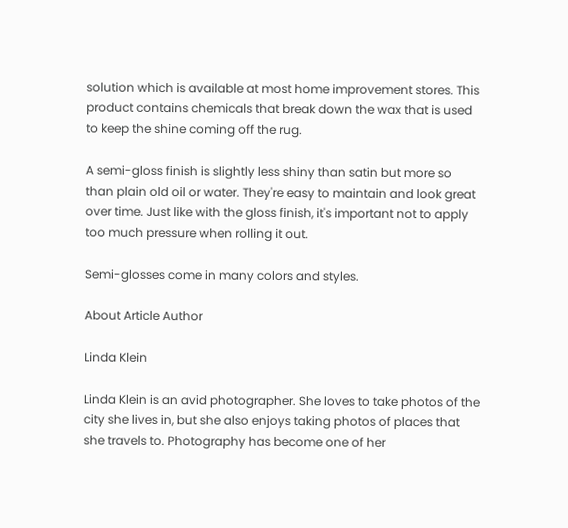solution which is available at most home improvement stores. This product contains chemicals that break down the wax that is used to keep the shine coming off the rug.

A semi-gloss finish is slightly less shiny than satin but more so than plain old oil or water. They're easy to maintain and look great over time. Just like with the gloss finish, it's important not to apply too much pressure when rolling it out.

Semi-glosses come in many colors and styles.

About Article Author

Linda Klein

Linda Klein is an avid photographer. She loves to take photos of the city she lives in, but she also enjoys taking photos of places that she travels to. Photography has become one of her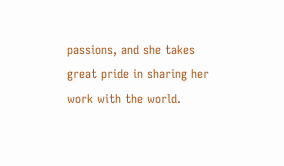passions, and she takes great pride in sharing her work with the world.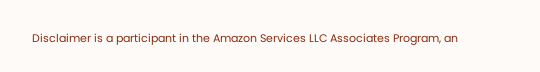Disclaimer is a participant in the Amazon Services LLC Associates Program, an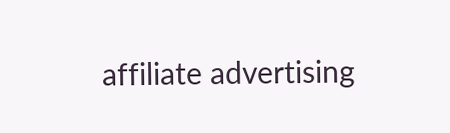affiliate advertising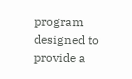program designed to provide a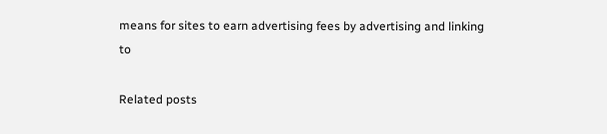means for sites to earn advertising fees by advertising and linking to

Related posts